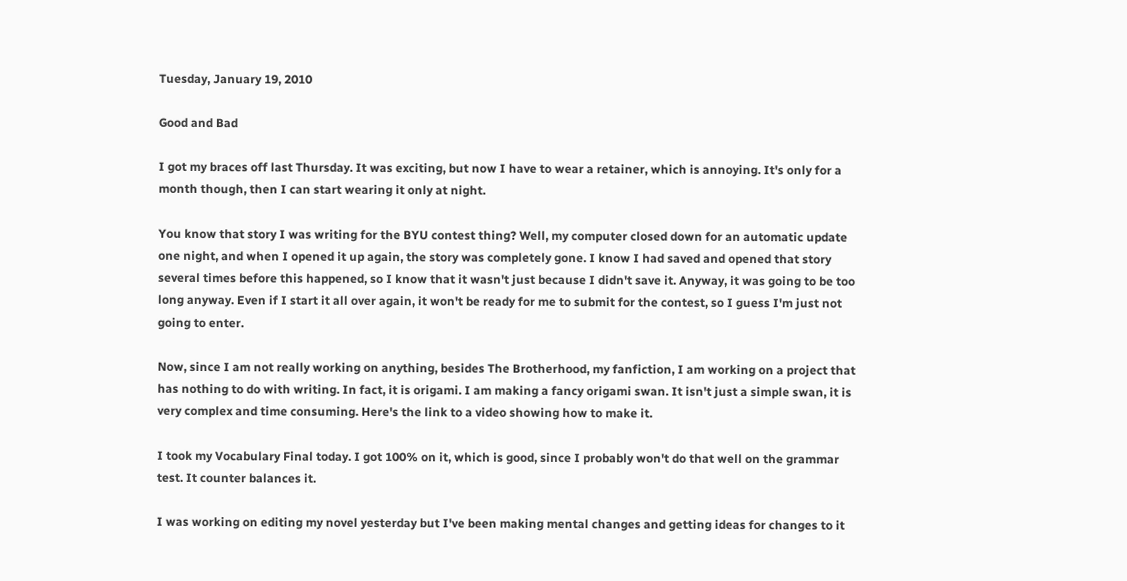Tuesday, January 19, 2010

Good and Bad

I got my braces off last Thursday. It was exciting, but now I have to wear a retainer, which is annoying. It's only for a month though, then I can start wearing it only at night.

You know that story I was writing for the BYU contest thing? Well, my computer closed down for an automatic update one night, and when I opened it up again, the story was completely gone. I know I had saved and opened that story several times before this happened, so I know that it wasn't just because I didn't save it. Anyway, it was going to be too long anyway. Even if I start it all over again, it won't be ready for me to submit for the contest, so I guess I'm just not going to enter.

Now, since I am not really working on anything, besides The Brotherhood, my fanfiction, I am working on a project that has nothing to do with writing. In fact, it is origami. I am making a fancy origami swan. It isn't just a simple swan, it is very complex and time consuming. Here's the link to a video showing how to make it.

I took my Vocabulary Final today. I got 100% on it, which is good, since I probably won't do that well on the grammar test. It counter balances it.

I was working on editing my novel yesterday but I've been making mental changes and getting ideas for changes to it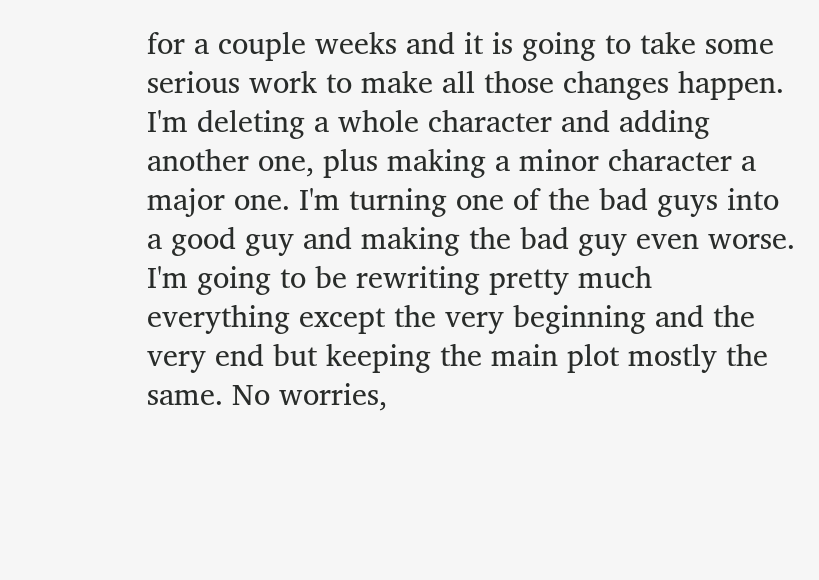for a couple weeks and it is going to take some serious work to make all those changes happen. I'm deleting a whole character and adding another one, plus making a minor character a major one. I'm turning one of the bad guys into a good guy and making the bad guy even worse. I'm going to be rewriting pretty much everything except the very beginning and the very end but keeping the main plot mostly the same. No worries,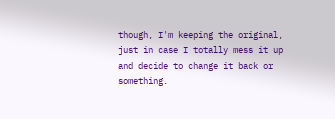though, I'm keeping the original, just in case I totally mess it up and decide to change it back or something.